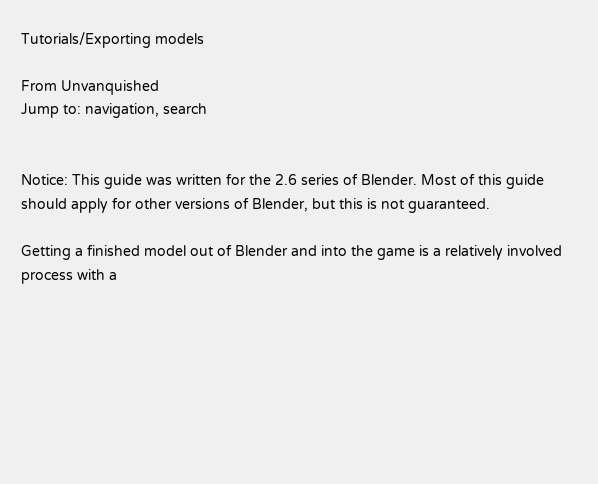Tutorials/Exporting models

From Unvanquished
Jump to: navigation, search


Notice: This guide was written for the 2.6 series of Blender. Most of this guide should apply for other versions of Blender, but this is not guaranteed.

Getting a finished model out of Blender and into the game is a relatively involved process with a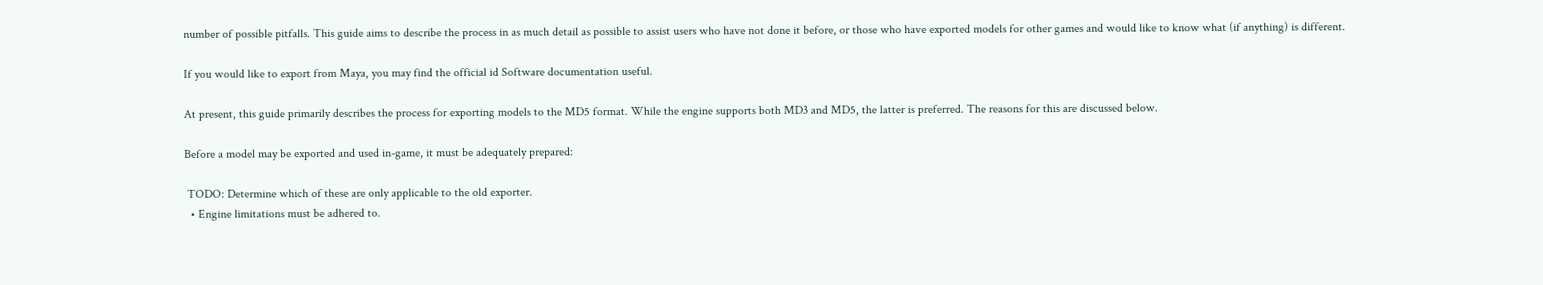number of possible pitfalls. This guide aims to describe the process in as much detail as possible to assist users who have not done it before, or those who have exported models for other games and would like to know what (if anything) is different.

If you would like to export from Maya, you may find the official id Software documentation useful.

At present, this guide primarily describes the process for exporting models to the MD5 format. While the engine supports both MD3 and MD5, the latter is preferred. The reasons for this are discussed below.

Before a model may be exported and used in-game, it must be adequately prepared:

 TODO: Determine which of these are only applicable to the old exporter.
  • Engine limitations must be adhered to.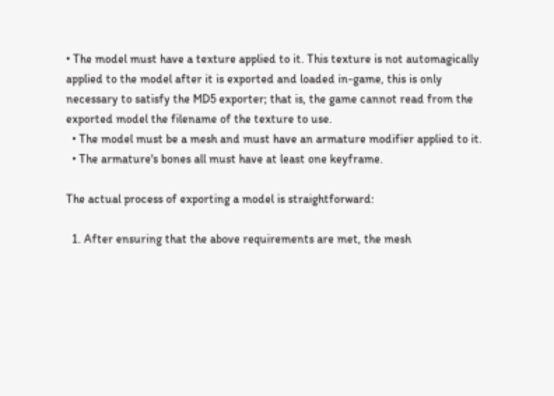• The model must have a texture applied to it. This texture is not automagically applied to the model after it is exported and loaded in-game, this is only necessary to satisfy the MD5 exporter; that is, the game cannot read from the exported model the filename of the texture to use.
  • The model must be a mesh and must have an armature modifier applied to it.
  • The armature's bones all must have at least one keyframe.

The actual process of exporting a model is straightforward:

  1. After ensuring that the above requirements are met, the mesh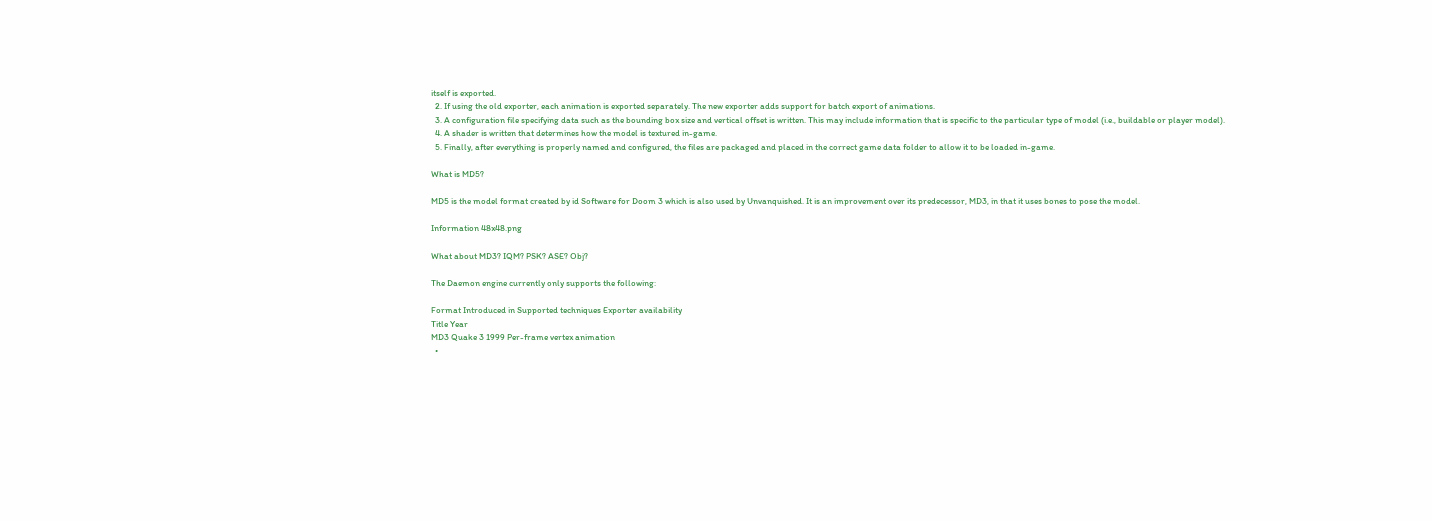itself is exported.
  2. If using the old exporter, each animation is exported separately. The new exporter adds support for batch export of animations.
  3. A configuration file specifying data such as the bounding box size and vertical offset is written. This may include information that is specific to the particular type of model (i.e., buildable or player model).
  4. A shader is written that determines how the model is textured in-game.
  5. Finally, after everything is properly named and configured, the files are packaged and placed in the correct game data folder to allow it to be loaded in-game.

What is MD5?

MD5 is the model format created by id Software for Doom 3 which is also used by Unvanquished. It is an improvement over its predecessor, MD3, in that it uses bones to pose the model.

Information 48x48.png

What about MD3? IQM? PSK? ASE? Obj?

The Daemon engine currently only supports the following:

Format Introduced in Supported techniques Exporter availability
Title Year
MD3 Quake 3 1999 Per-frame vertex animation
  •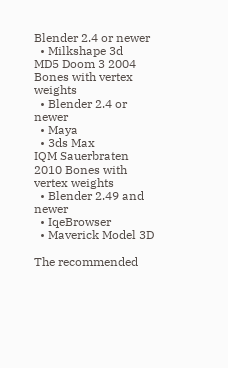Blender 2.4 or newer
  • Milkshape 3d
MD5 Doom 3 2004 Bones with vertex weights
  • Blender 2.4 or newer
  • Maya
  • 3ds Max
IQM Sauerbraten 2010 Bones with vertex weights
  • Blender 2.49 and newer
  • IqeBrowser
  • Maverick Model 3D

The recommended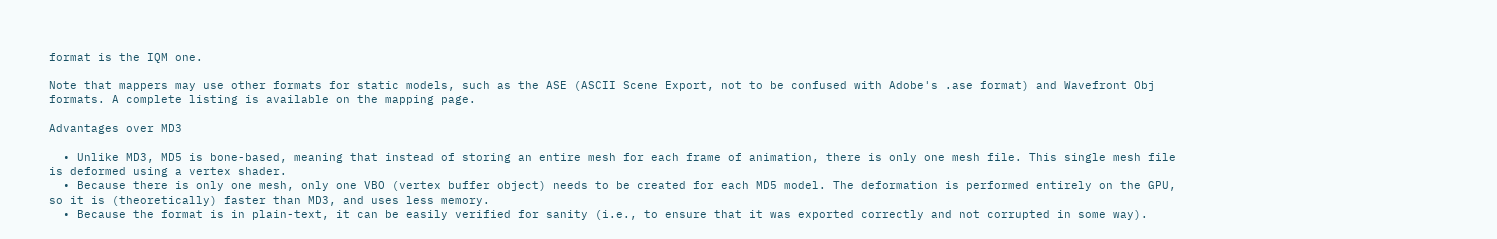format is the IQM one.

Note that mappers may use other formats for static models, such as the ASE (ASCII Scene Export, not to be confused with Adobe's .ase format) and Wavefront Obj formats. A complete listing is available on the mapping page.

Advantages over MD3

  • Unlike MD3, MD5 is bone-based, meaning that instead of storing an entire mesh for each frame of animation, there is only one mesh file. This single mesh file is deformed using a vertex shader.
  • Because there is only one mesh, only one VBO (vertex buffer object) needs to be created for each MD5 model. The deformation is performed entirely on the GPU, so it is (theoretically) faster than MD3, and uses less memory.
  • Because the format is in plain-text, it can be easily verified for sanity (i.e., to ensure that it was exported correctly and not corrupted in some way).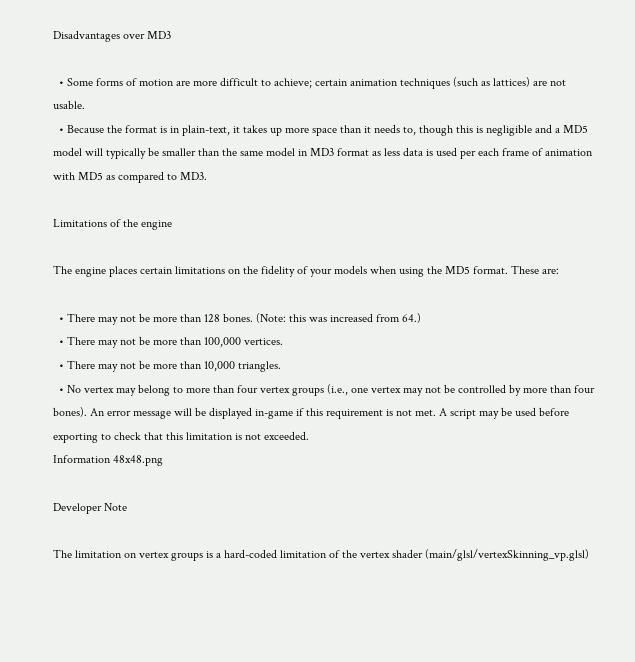Disadvantages over MD3

  • Some forms of motion are more difficult to achieve; certain animation techniques (such as lattices) are not usable.
  • Because the format is in plain-text, it takes up more space than it needs to, though this is negligible and a MD5 model will typically be smaller than the same model in MD3 format as less data is used per each frame of animation with MD5 as compared to MD3.

Limitations of the engine

The engine places certain limitations on the fidelity of your models when using the MD5 format. These are:

  • There may not be more than 128 bones. (Note: this was increased from 64.)
  • There may not be more than 100,000 vertices.
  • There may not be more than 10,000 triangles.
  • No vertex may belong to more than four vertex groups (i.e., one vertex may not be controlled by more than four bones). An error message will be displayed in-game if this requirement is not met. A script may be used before exporting to check that this limitation is not exceeded.
Information 48x48.png

Developer Note

The limitation on vertex groups is a hard-coded limitation of the vertex shader (main/glsl/vertexSkinning_vp.glsl)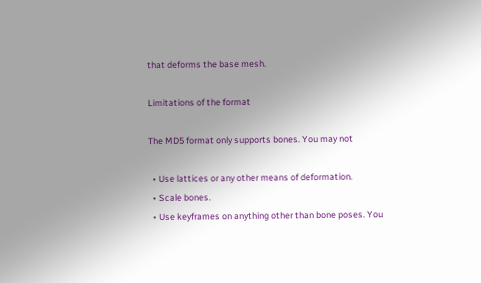that deforms the base mesh.

Limitations of the format

The MD5 format only supports bones. You may not

  • Use lattices or any other means of deformation.
  • Scale bones.
  • Use keyframes on anything other than bone poses. You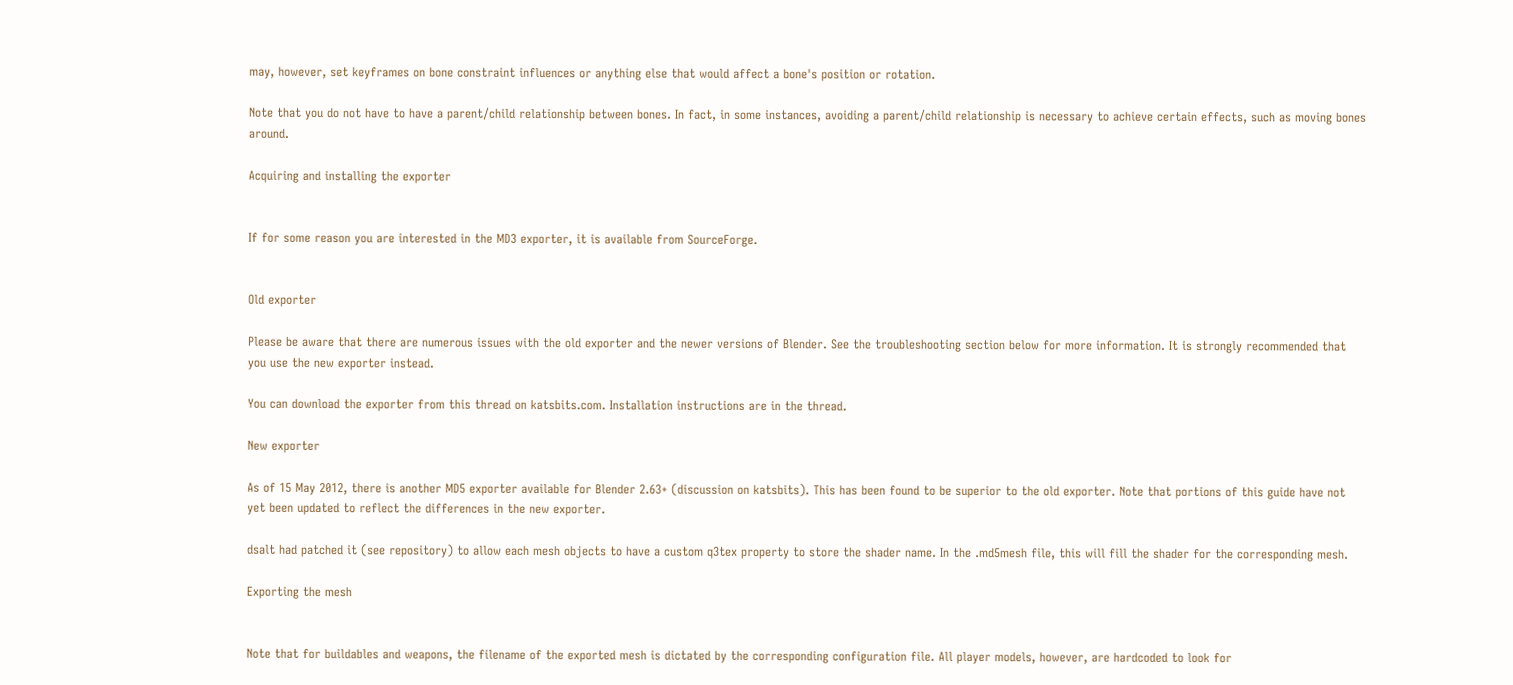may, however, set keyframes on bone constraint influences or anything else that would affect a bone's position or rotation.

Note that you do not have to have a parent/child relationship between bones. In fact, in some instances, avoiding a parent/child relationship is necessary to achieve certain effects, such as moving bones around.

Acquiring and installing the exporter


If for some reason you are interested in the MD3 exporter, it is available from SourceForge.


Old exporter

Please be aware that there are numerous issues with the old exporter and the newer versions of Blender. See the troubleshooting section below for more information. It is strongly recommended that you use the new exporter instead.

You can download the exporter from this thread on katsbits.com. Installation instructions are in the thread.

New exporter

As of 15 May 2012, there is another MD5 exporter available for Blender 2.63+ (discussion on katsbits). This has been found to be superior to the old exporter. Note that portions of this guide have not yet been updated to reflect the differences in the new exporter.

dsalt had patched it (see repository) to allow each mesh objects to have a custom q3tex property to store the shader name. In the .md5mesh file, this will fill the shader for the corresponding mesh.

Exporting the mesh


Note that for buildables and weapons, the filename of the exported mesh is dictated by the corresponding configuration file. All player models, however, are hardcoded to look for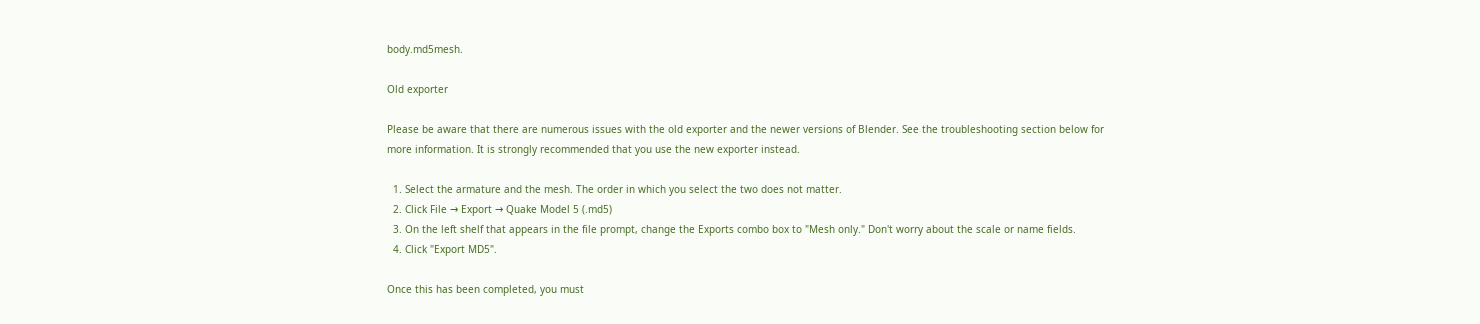body.md5mesh.

Old exporter

Please be aware that there are numerous issues with the old exporter and the newer versions of Blender. See the troubleshooting section below for more information. It is strongly recommended that you use the new exporter instead.

  1. Select the armature and the mesh. The order in which you select the two does not matter.
  2. Click File → Export → Quake Model 5 (.md5)
  3. On the left shelf that appears in the file prompt, change the Exports combo box to "Mesh only." Don't worry about the scale or name fields.
  4. Click "Export MD5".

Once this has been completed, you must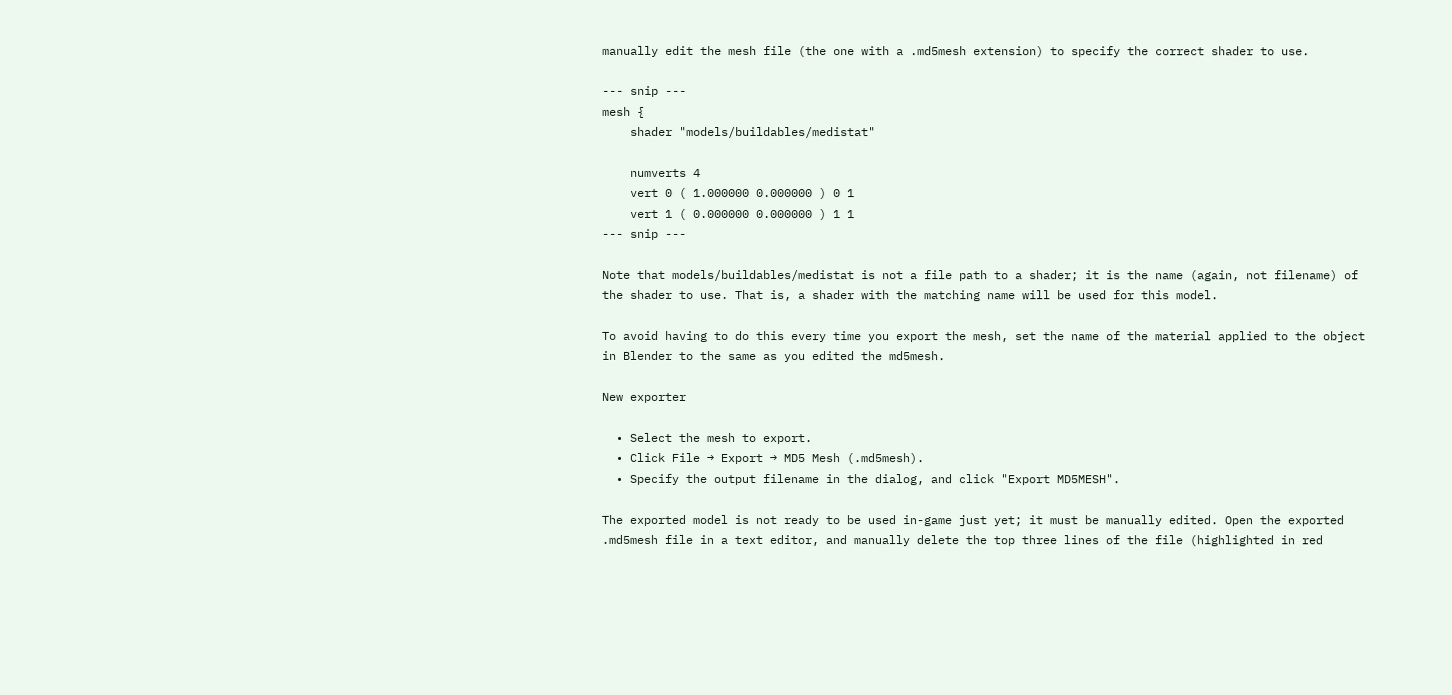manually edit the mesh file (the one with a .md5mesh extension) to specify the correct shader to use.

--- snip ---
mesh {
    shader "models/buildables/medistat"

    numverts 4
    vert 0 ( 1.000000 0.000000 ) 0 1
    vert 1 ( 0.000000 0.000000 ) 1 1
--- snip ---

Note that models/buildables/medistat is not a file path to a shader; it is the name (again, not filename) of the shader to use. That is, a shader with the matching name will be used for this model.

To avoid having to do this every time you export the mesh, set the name of the material applied to the object in Blender to the same as you edited the md5mesh.

New exporter

  • Select the mesh to export.
  • Click File → Export → MD5 Mesh (.md5mesh).
  • Specify the output filename in the dialog, and click "Export MD5MESH".

The exported model is not ready to be used in-game just yet; it must be manually edited. Open the exported .md5mesh file in a text editor, and manually delete the top three lines of the file (highlighted in red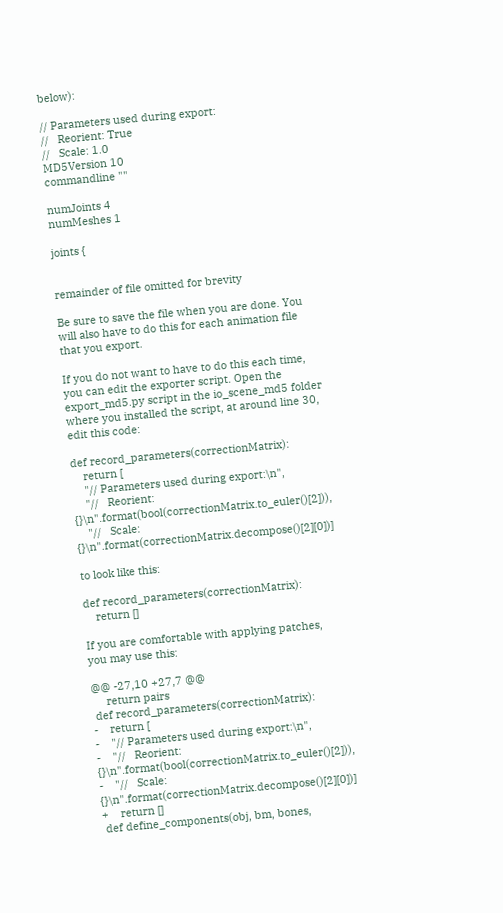below):

// Parameters used during export:
//   Reorient: True
//   Scale: 1.0
MD5Version 10
commandline ""

numJoints 4
numMeshes 1

joints {


remainder of file omitted for brevity

Be sure to save the file when you are done. You will also have to do this for each animation file that you export.

If you do not want to have to do this each time, you can edit the exporter script. Open the export_md5.py script in the io_scene_md5 folder where you installed the script, at around line 30, edit this code:

def record_parameters(correctionMatrix):
    return [
    "// Parameters used during export:\n",
    "//   Reorient: {}\n".format(bool(correctionMatrix.to_euler()[2])),
    "//   Scale: {}\n".format(correctionMatrix.decompose()[2][0])]

to look like this:

def record_parameters(correctionMatrix):
    return []

If you are comfortable with applying patches, you may use this:

@@ -27,10 +27,7 @@
     return pairs
 def record_parameters(correctionMatrix):
-    return [
-    "// Parameters used during export:\n",
-    "//   Reorient: {}\n".format(bool(correctionMatrix.to_euler()[2])),
-    "//   Scale: {}\n".format(correctionMatrix.decompose()[2][0])]
+    return []
 def define_components(obj, bm, bones,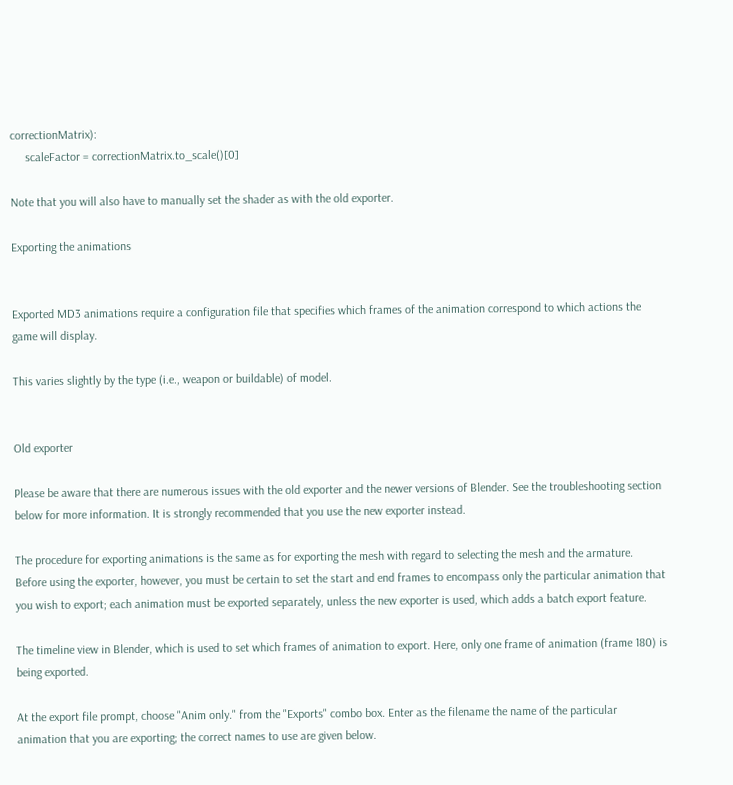correctionMatrix):
     scaleFactor = correctionMatrix.to_scale()[0]

Note that you will also have to manually set the shader as with the old exporter.

Exporting the animations


Exported MD3 animations require a configuration file that specifies which frames of the animation correspond to which actions the game will display.

This varies slightly by the type (i.e., weapon or buildable) of model.


Old exporter

Please be aware that there are numerous issues with the old exporter and the newer versions of Blender. See the troubleshooting section below for more information. It is strongly recommended that you use the new exporter instead.

The procedure for exporting animations is the same as for exporting the mesh with regard to selecting the mesh and the armature. Before using the exporter, however, you must be certain to set the start and end frames to encompass only the particular animation that you wish to export; each animation must be exported separately, unless the new exporter is used, which adds a batch export feature.

The timeline view in Blender, which is used to set which frames of animation to export. Here, only one frame of animation (frame 180) is being exported.

At the export file prompt, choose "Anim only." from the "Exports" combo box. Enter as the filename the name of the particular animation that you are exporting; the correct names to use are given below.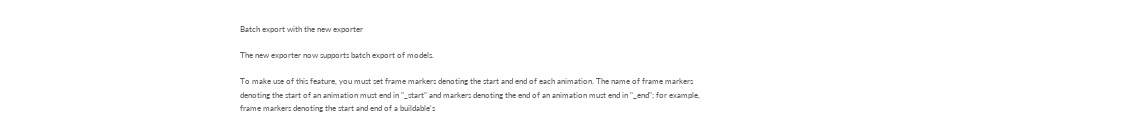Batch export with the new exporter

The new exporter now supports batch export of models.

To make use of this feature, you must set frame markers denoting the start and end of each animation. The name of frame markers denoting the start of an animation must end in "_start" and markers denoting the end of an animation must end in "_end"; for example, frame markers denoting the start and end of a buildable's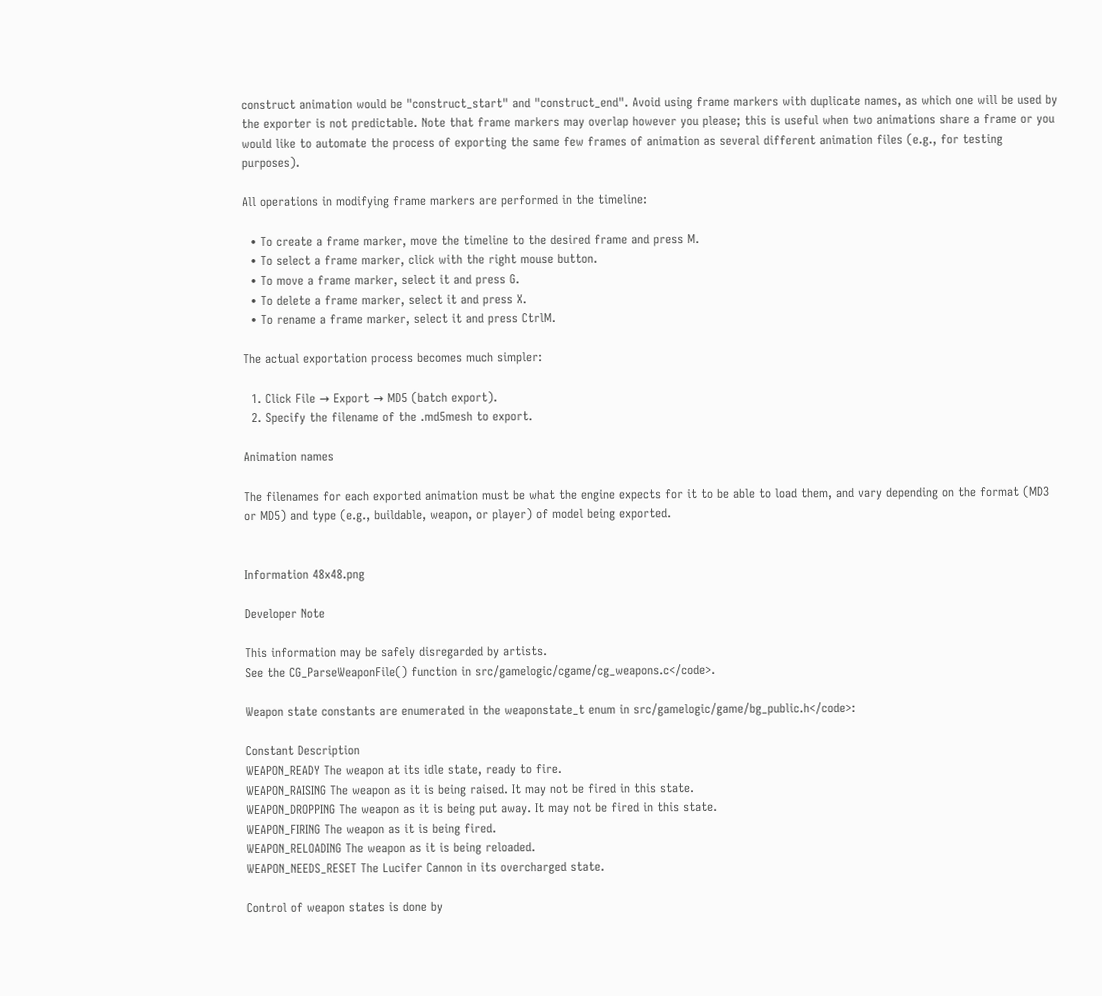construct animation would be "construct_start" and "construct_end". Avoid using frame markers with duplicate names, as which one will be used by the exporter is not predictable. Note that frame markers may overlap however you please; this is useful when two animations share a frame or you would like to automate the process of exporting the same few frames of animation as several different animation files (e.g., for testing purposes).

All operations in modifying frame markers are performed in the timeline:

  • To create a frame marker, move the timeline to the desired frame and press M.
  • To select a frame marker, click with the right mouse button.
  • To move a frame marker, select it and press G.
  • To delete a frame marker, select it and press X.
  • To rename a frame marker, select it and press CtrlM.

The actual exportation process becomes much simpler:

  1. Click File → Export → MD5 (batch export).
  2. Specify the filename of the .md5mesh to export.

Animation names

The filenames for each exported animation must be what the engine expects for it to be able to load them, and vary depending on the format (MD3 or MD5) and type (e.g., buildable, weapon, or player) of model being exported.


Information 48x48.png

Developer Note

This information may be safely disregarded by artists.
See the CG_ParseWeaponFile() function in src/gamelogic/cgame/cg_weapons.c</code>.

Weapon state constants are enumerated in the weaponstate_t enum in src/gamelogic/game/bg_public.h</code>:

Constant Description
WEAPON_READY The weapon at its idle state, ready to fire.
WEAPON_RAISING The weapon as it is being raised. It may not be fired in this state.
WEAPON_DROPPING The weapon as it is being put away. It may not be fired in this state.
WEAPON_FIRING The weapon as it is being fired.
WEAPON_RELOADING The weapon as it is being reloaded.
WEAPON_NEEDS_RESET The Lucifer Cannon in its overcharged state.

Control of weapon states is done by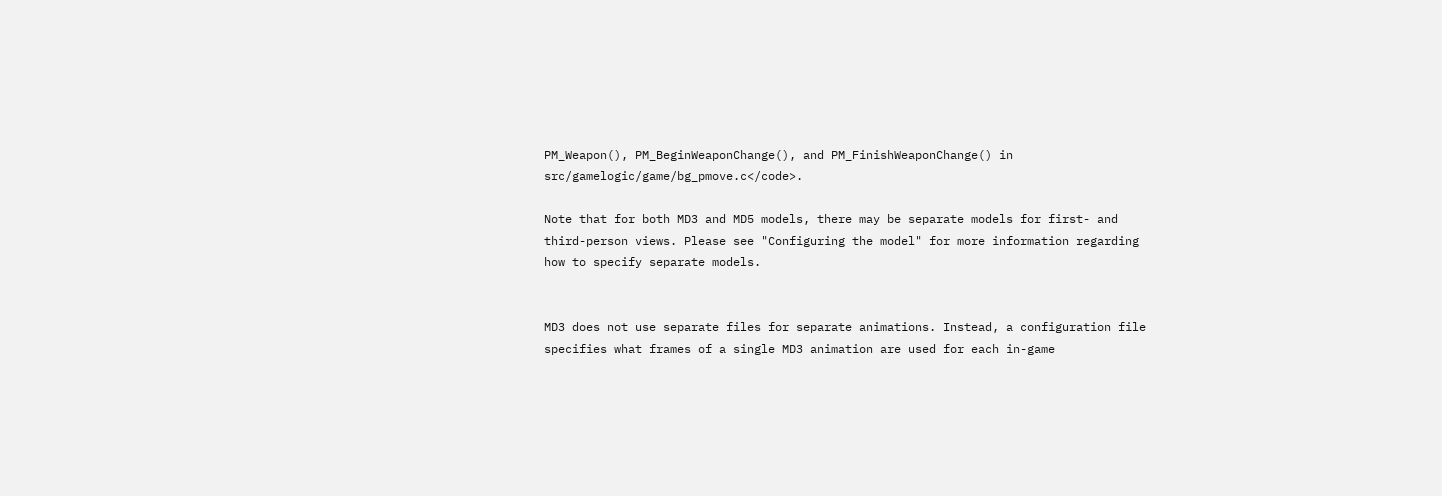PM_Weapon(), PM_BeginWeaponChange(), and PM_FinishWeaponChange() in src/gamelogic/game/bg_pmove.c</code>.

Note that for both MD3 and MD5 models, there may be separate models for first- and third-person views. Please see "Configuring the model" for more information regarding how to specify separate models.


MD3 does not use separate files for separate animations. Instead, a configuration file specifies what frames of a single MD3 animation are used for each in-game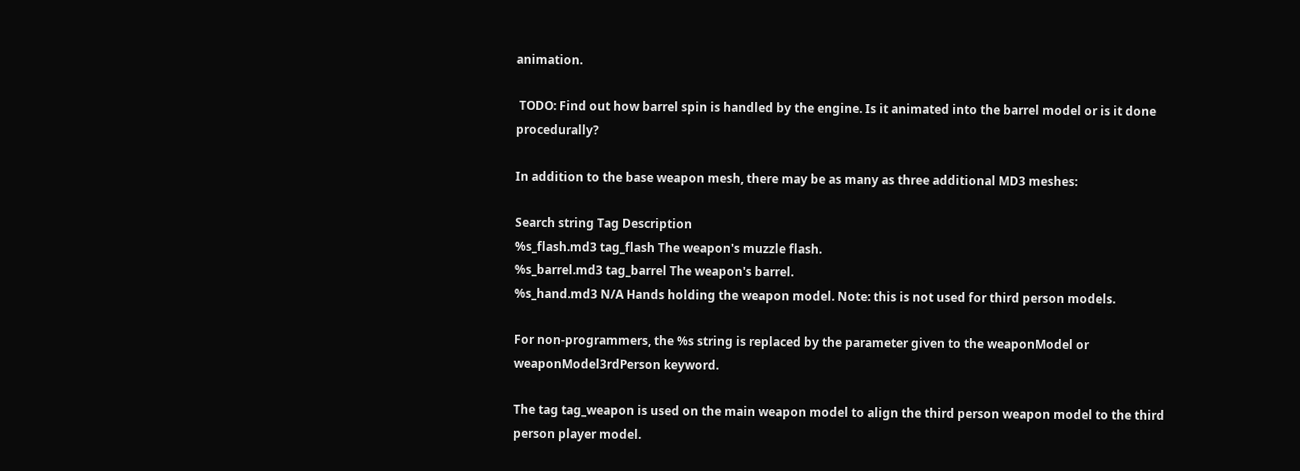animation.

 TODO: Find out how barrel spin is handled by the engine. Is it animated into the barrel model or is it done procedurally?

In addition to the base weapon mesh, there may be as many as three additional MD3 meshes:

Search string Tag Description
%s_flash.md3 tag_flash The weapon's muzzle flash.
%s_barrel.md3 tag_barrel The weapon's barrel.
%s_hand.md3 N/A Hands holding the weapon model. Note: this is not used for third person models.

For non-programmers, the %s string is replaced by the parameter given to the weaponModel or weaponModel3rdPerson keyword.

The tag tag_weapon is used on the main weapon model to align the third person weapon model to the third person player model.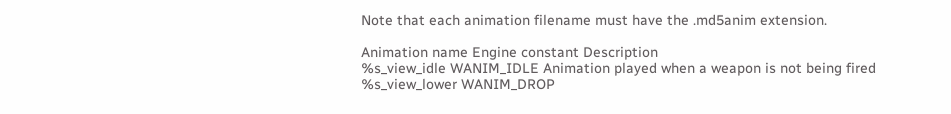Note that each animation filename must have the .md5anim extension.

Animation name Engine constant Description
%s_view_idle WANIM_IDLE Animation played when a weapon is not being fired
%s_view_lower WANIM_DROP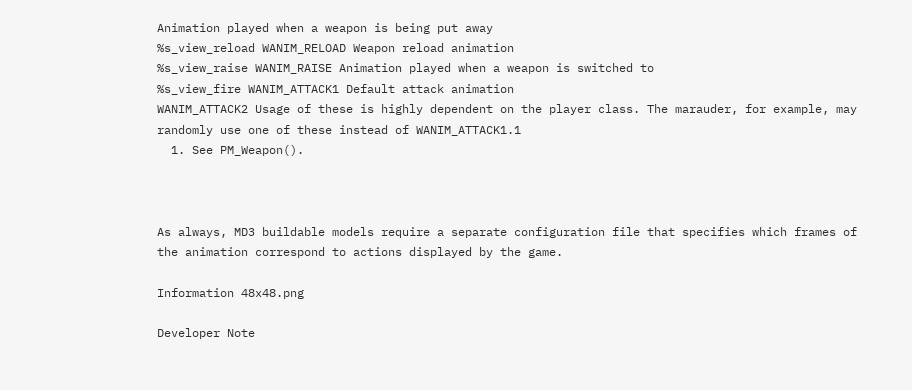Animation played when a weapon is being put away
%s_view_reload WANIM_RELOAD Weapon reload animation
%s_view_raise WANIM_RAISE Animation played when a weapon is switched to
%s_view_fire WANIM_ATTACK1 Default attack animation
WANIM_ATTACK2 Usage of these is highly dependent on the player class. The marauder, for example, may randomly use one of these instead of WANIM_ATTACK1.1
  1. See PM_Weapon().



As always, MD3 buildable models require a separate configuration file that specifies which frames of the animation correspond to actions displayed by the game.

Information 48x48.png

Developer Note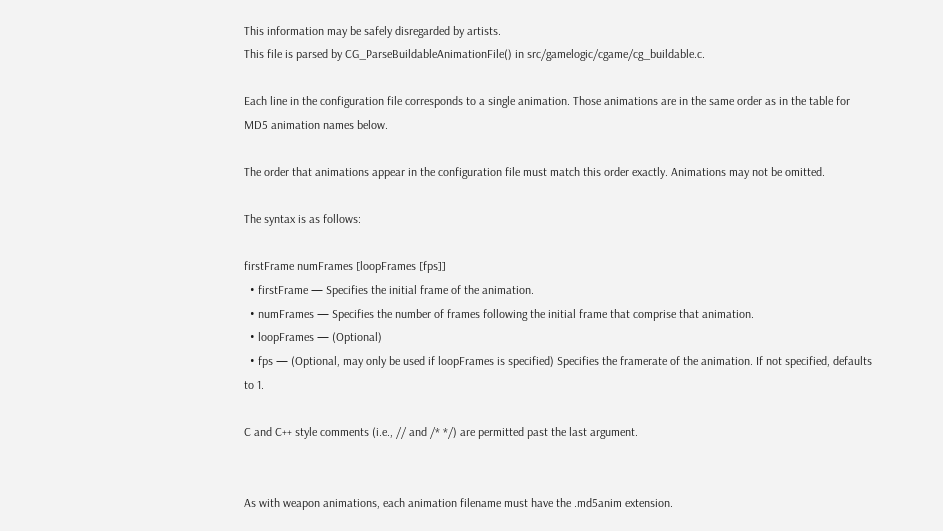This information may be safely disregarded by artists.
This file is parsed by CG_ParseBuildableAnimationFile() in src/gamelogic/cgame/cg_buildable.c.

Each line in the configuration file corresponds to a single animation. Those animations are in the same order as in the table for MD5 animation names below.

The order that animations appear in the configuration file must match this order exactly. Animations may not be omitted.

The syntax is as follows:

firstFrame numFrames [loopFrames [fps]]
  • firstFrame — Specifies the initial frame of the animation.
  • numFrames — Specifies the number of frames following the initial frame that comprise that animation.
  • loopFrames — (Optional)
  • fps — (Optional, may only be used if loopFrames is specified) Specifies the framerate of the animation. If not specified, defaults to 1.

C and C++ style comments (i.e., // and /* */) are permitted past the last argument.


As with weapon animations, each animation filename must have the .md5anim extension.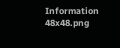Information 48x48.png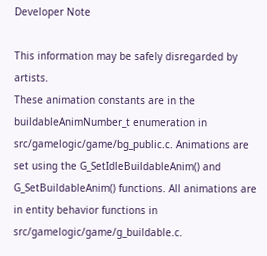Developer Note

This information may be safely disregarded by artists.
These animation constants are in the buildableAnimNumber_t enumeration in src/gamelogic/game/bg_public.c. Animations are set using the G_SetIdleBuildableAnim() and G_SetBuildableAnim() functions. All animations are in entity behavior functions in src/gamelogic/game/g_buildable.c.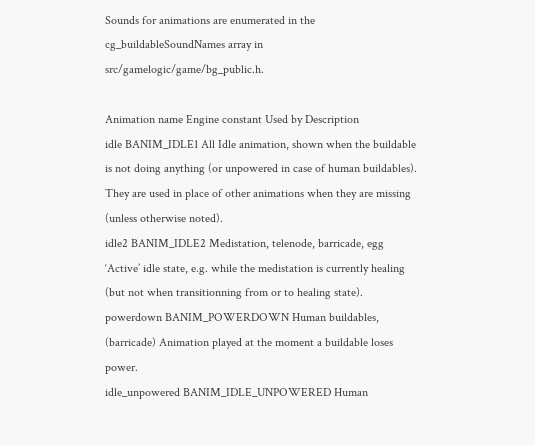Sounds for animations are enumerated in the cg_buildableSoundNames array in src/gamelogic/game/bg_public.h.

Animation name Engine constant Used by Description
idle BANIM_IDLE1 All Idle animation, shown when the buildable is not doing anything (or unpowered in case of human buildables). They are used in place of other animations when they are missing (unless otherwise noted).
idle2 BANIM_IDLE2 Medistation, telenode, barricade, egg ‘Active’ idle state, e.g. while the medistation is currently healing (but not when transitionning from or to healing state).
powerdown BANIM_POWERDOWN Human buildables, (barricade) Animation played at the moment a buildable loses power.
idle_unpowered BANIM_IDLE_UNPOWERED Human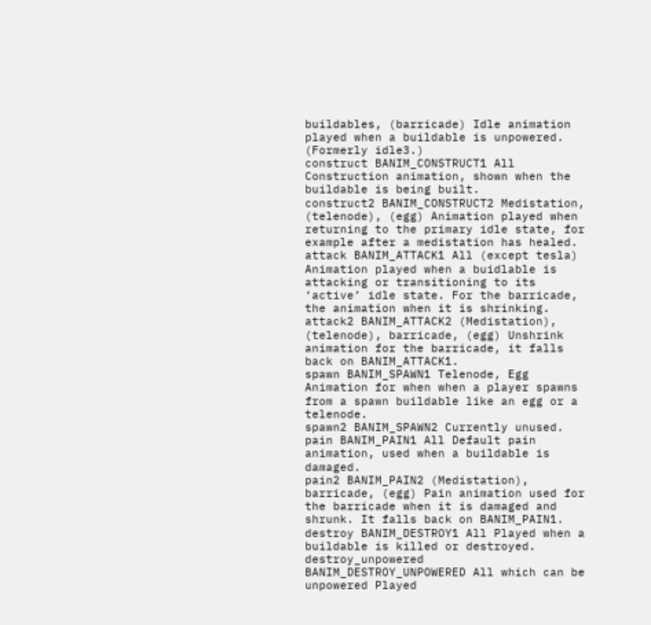buildables, (barricade) Idle animation played when a buildable is unpowered. (Formerly idle3.)
construct BANIM_CONSTRUCT1 All Construction animation, shown when the buildable is being built.
construct2 BANIM_CONSTRUCT2 Medistation, (telenode), (egg) Animation played when returning to the primary idle state, for example after a medistation has healed.
attack BANIM_ATTACK1 All (except tesla) Animation played when a buidlable is attacking or transitioning to its ‘active’ idle state. For the barricade, the animation when it is shrinking.
attack2 BANIM_ATTACK2 (Medistation), (telenode), barricade, (egg) Unshrink animation for the barricade, it falls back on BANIM_ATTACK1.
spawn BANIM_SPAWN1 Telenode, Egg Animation for when when a player spawns from a spawn buildable like an egg or a telenode.
spawn2 BANIM_SPAWN2 Currently unused.
pain BANIM_PAIN1 All Default pain animation, used when a buildable is damaged.
pain2 BANIM_PAIN2 (Medistation), barricade, (egg) Pain animation used for the barricade when it is damaged and shrunk. It falls back on BANIM_PAIN1.
destroy BANIM_DESTROY1 All Played when a buildable is killed or destroyed.
destroy_unpowered BANIM_DESTROY_UNPOWERED All which can be unpowered Played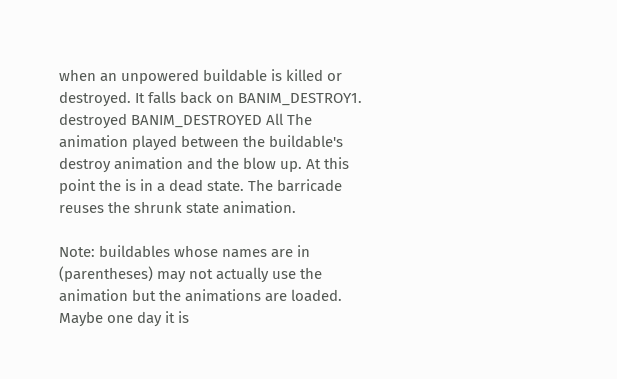when an unpowered buildable is killed or destroyed. It falls back on BANIM_DESTROY1.
destroyed BANIM_DESTROYED All The animation played between the buildable's destroy animation and the blow up. At this point the is in a dead state. The barricade reuses the shrunk state animation.

Note: buildables whose names are in (parentheses) may not actually use the animation but the animations are loaded. Maybe one day it is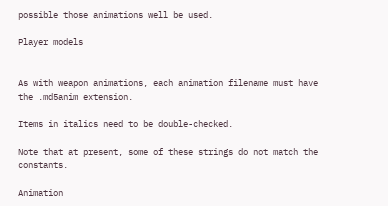possible those animations well be used.

Player models


As with weapon animations, each animation filename must have the .md5anim extension.

Items in italics need to be double-checked.

Note that at present, some of these strings do not match the constants.

Animation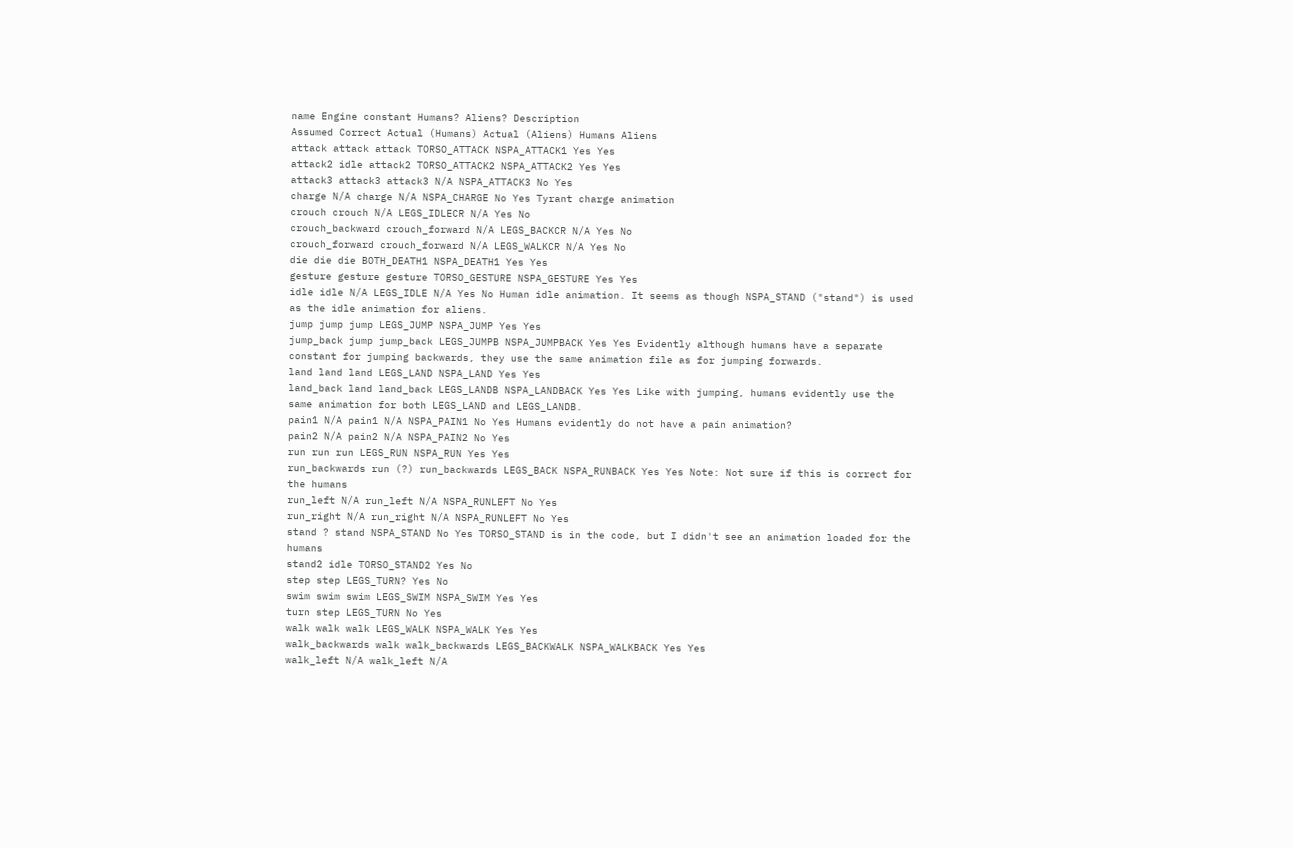name Engine constant Humans? Aliens? Description
Assumed Correct Actual (Humans) Actual (Aliens) Humans Aliens
attack attack attack TORSO_ATTACK NSPA_ATTACK1 Yes Yes
attack2 idle attack2 TORSO_ATTACK2 NSPA_ATTACK2 Yes Yes
attack3 attack3 attack3 N/A NSPA_ATTACK3 No Yes
charge N/A charge N/A NSPA_CHARGE No Yes Tyrant charge animation
crouch crouch N/A LEGS_IDLECR N/A Yes No
crouch_backward crouch_forward N/A LEGS_BACKCR N/A Yes No
crouch_forward crouch_forward N/A LEGS_WALKCR N/A Yes No
die die die BOTH_DEATH1 NSPA_DEATH1 Yes Yes
gesture gesture gesture TORSO_GESTURE NSPA_GESTURE Yes Yes
idle idle N/A LEGS_IDLE N/A Yes No Human idle animation. It seems as though NSPA_STAND ("stand") is used as the idle animation for aliens.
jump jump jump LEGS_JUMP NSPA_JUMP Yes Yes
jump_back jump jump_back LEGS_JUMPB NSPA_JUMPBACK Yes Yes Evidently although humans have a separate constant for jumping backwards, they use the same animation file as for jumping forwards.
land land land LEGS_LAND NSPA_LAND Yes Yes
land_back land land_back LEGS_LANDB NSPA_LANDBACK Yes Yes Like with jumping, humans evidently use the same animation for both LEGS_LAND and LEGS_LANDB.
pain1 N/A pain1 N/A NSPA_PAIN1 No Yes Humans evidently do not have a pain animation?
pain2 N/A pain2 N/A NSPA_PAIN2 No Yes
run run run LEGS_RUN NSPA_RUN Yes Yes
run_backwards run (?) run_backwards LEGS_BACK NSPA_RUNBACK Yes Yes Note: Not sure if this is correct for the humans
run_left N/A run_left N/A NSPA_RUNLEFT No Yes
run_right N/A run_right N/A NSPA_RUNLEFT No Yes
stand ? stand NSPA_STAND No Yes TORSO_STAND is in the code, but I didn't see an animation loaded for the humans
stand2 idle TORSO_STAND2 Yes No
step step LEGS_TURN? Yes No
swim swim swim LEGS_SWIM NSPA_SWIM Yes Yes
turn step LEGS_TURN No Yes
walk walk walk LEGS_WALK NSPA_WALK Yes Yes
walk_backwards walk walk_backwards LEGS_BACKWALK NSPA_WALKBACK Yes Yes
walk_left N/A walk_left N/A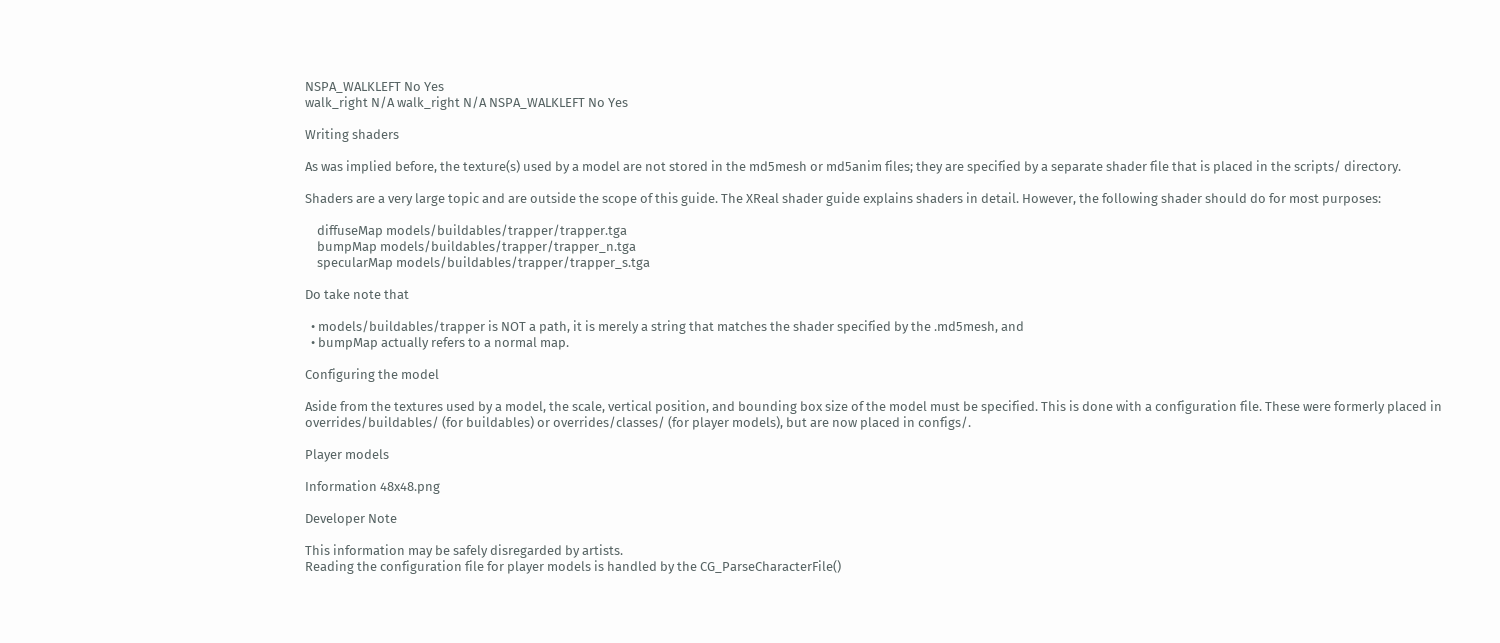NSPA_WALKLEFT No Yes
walk_right N/A walk_right N/A NSPA_WALKLEFT No Yes

Writing shaders

As was implied before, the texture(s) used by a model are not stored in the md5mesh or md5anim files; they are specified by a separate shader file that is placed in the scripts/ directory.

Shaders are a very large topic and are outside the scope of this guide. The XReal shader guide explains shaders in detail. However, the following shader should do for most purposes:

    diffuseMap models/buildables/trapper/trapper.tga
    bumpMap models/buildables/trapper/trapper_n.tga
    specularMap models/buildables/trapper/trapper_s.tga

Do take note that

  • models/buildables/trapper is NOT a path, it is merely a string that matches the shader specified by the .md5mesh, and
  • bumpMap actually refers to a normal map.

Configuring the model

Aside from the textures used by a model, the scale, vertical position, and bounding box size of the model must be specified. This is done with a configuration file. These were formerly placed in overrides/buildables/ (for buildables) or overrides/classes/ (for player models), but are now placed in configs/.

Player models

Information 48x48.png

Developer Note

This information may be safely disregarded by artists.
Reading the configuration file for player models is handled by the CG_ParseCharacterFile()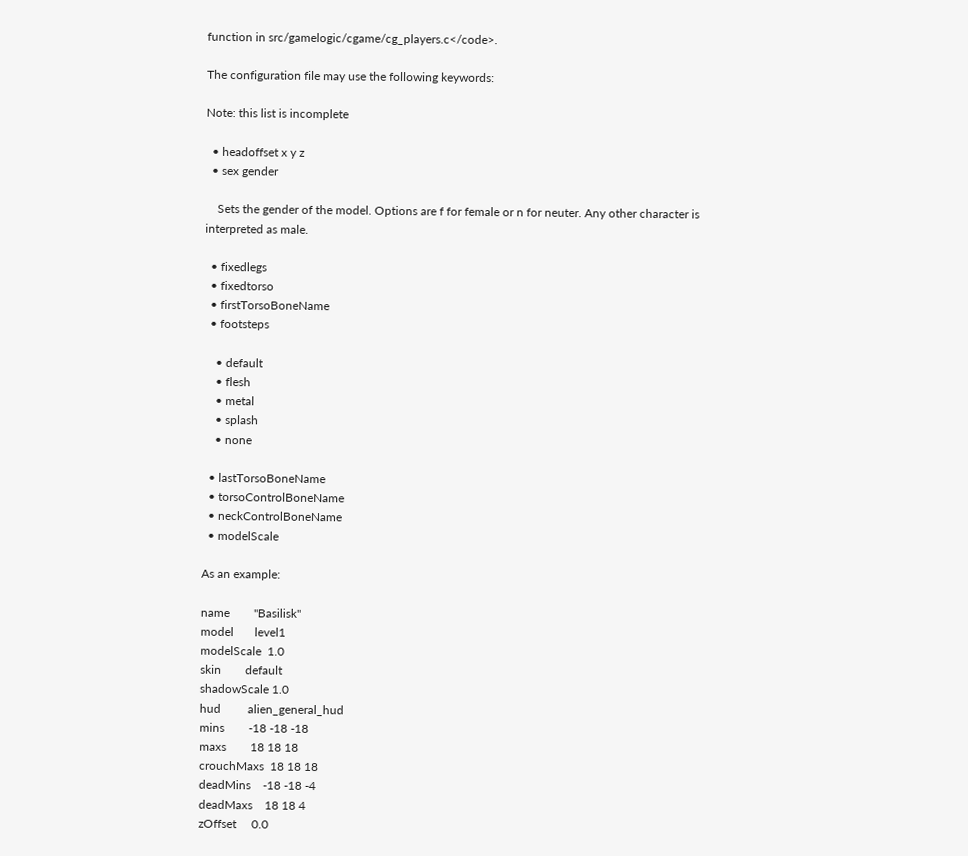function in src/gamelogic/cgame/cg_players.c</code>.

The configuration file may use the following keywords:

Note: this list is incomplete

  • headoffset x y z
  • sex gender

    Sets the gender of the model. Options are f for female or n for neuter. Any other character is interpreted as male.

  • fixedlegs
  • fixedtorso
  • firstTorsoBoneName
  • footsteps

    • default
    • flesh
    • metal
    • splash
    • none

  • lastTorsoBoneName
  • torsoControlBoneName
  • neckControlBoneName
  • modelScale

As an example:

name        "Basilisk"
model       level1
modelScale  1.0
skin        default
shadowScale 1.0
hud         alien_general_hud
mins        -18 -18 -18
maxs        18 18 18
crouchMaxs  18 18 18
deadMins    -18 -18 -4
deadMaxs    18 18 4
zOffset     0.0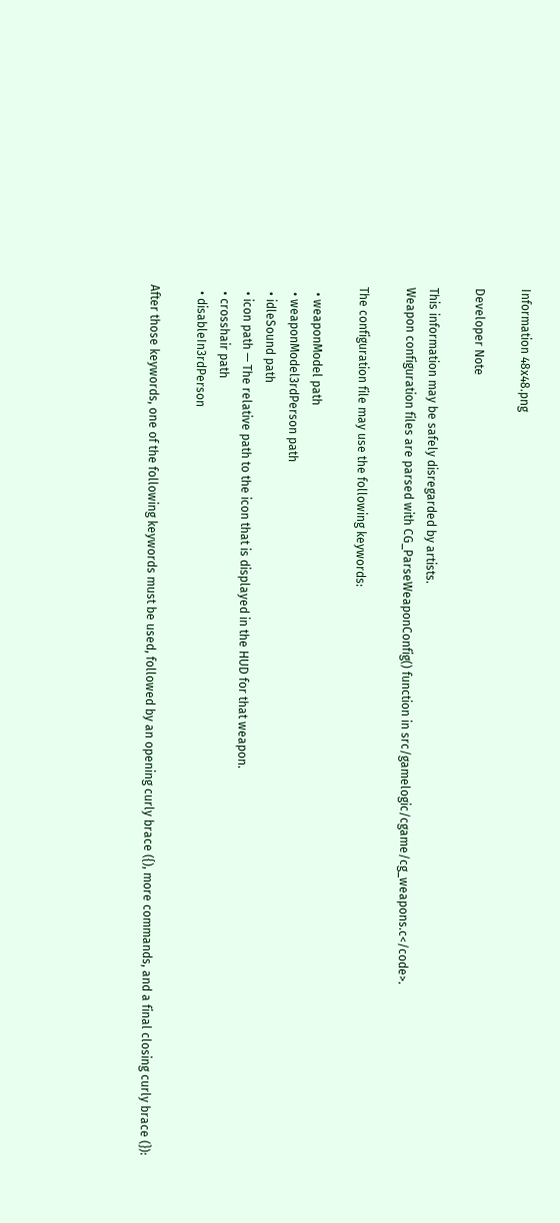Information 48x48.png

Developer Note

This information may be safely disregarded by artists.
Weapon configuration files are parsed with CG_ParseWeaponConfig() function in src/gamelogic/cgame/cg_weapons.c</code>.

The configuration file may use the following keywords:

  • weaponModel path
  • weaponModel3rdPerson path
  • idleSound path
  • icon path — The relative path to the icon that is displayed in the HUD for that weapon.
  • crosshair path
  • disableIn3rdPerson

After those keywords, one of the following keywords must be used, followed by an opening curly brace ({), more commands, and a final closing curly brace (}):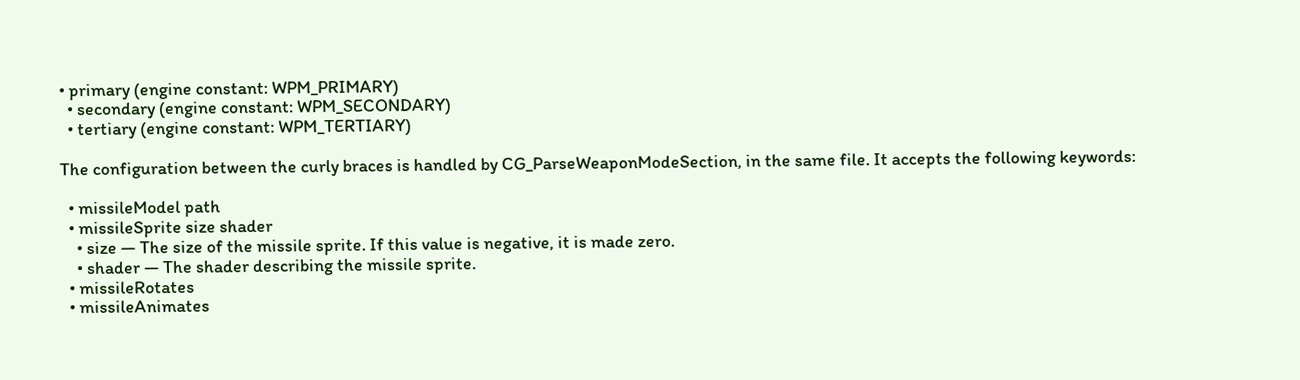• primary (engine constant: WPM_PRIMARY)
  • secondary (engine constant: WPM_SECONDARY)
  • tertiary (engine constant: WPM_TERTIARY)

The configuration between the curly braces is handled by CG_ParseWeaponModeSection, in the same file. It accepts the following keywords:

  • missileModel path
  • missileSprite size shader
    • size — The size of the missile sprite. If this value is negative, it is made zero.
    • shader — The shader describing the missile sprite.
  • missileRotates
  • missileAnimates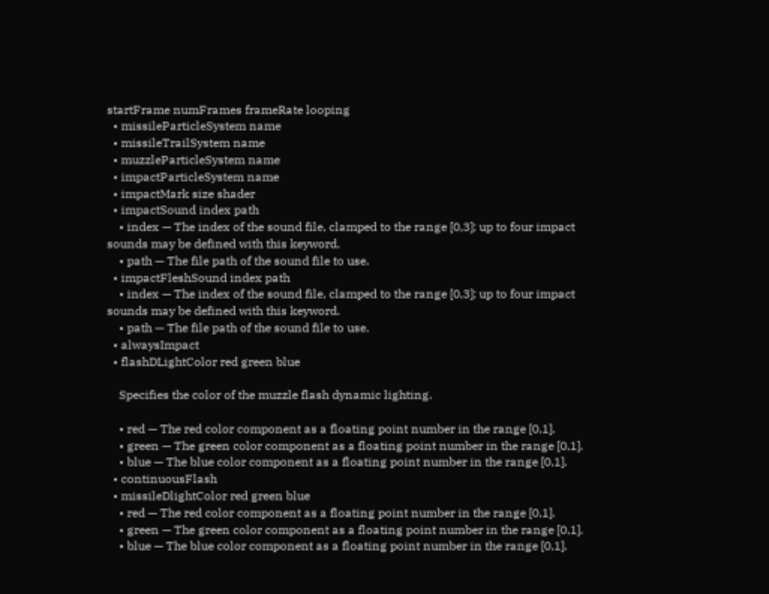startFrame numFrames frameRate looping
  • missileParticleSystem name
  • missileTrailSystem name
  • muzzleParticleSystem name
  • impactParticleSystem name
  • impactMark size shader
  • impactSound index path
    • index — The index of the sound file, clamped to the range [0,3]; up to four impact sounds may be defined with this keyword.
    • path — The file path of the sound file to use.
  • impactFleshSound index path
    • index — The index of the sound file, clamped to the range [0,3]; up to four impact sounds may be defined with this keyword.
    • path — The file path of the sound file to use.
  • alwaysImpact
  • flashDLightColor red green blue

    Specifies the color of the muzzle flash dynamic lighting.

    • red — The red color component as a floating point number in the range [0,1].
    • green — The green color component as a floating point number in the range [0,1].
    • blue — The blue color component as a floating point number in the range [0,1].
  • continuousFlash
  • missileDlightColor red green blue
    • red — The red color component as a floating point number in the range [0,1].
    • green — The green color component as a floating point number in the range [0,1].
    • blue — The blue color component as a floating point number in the range [0,1].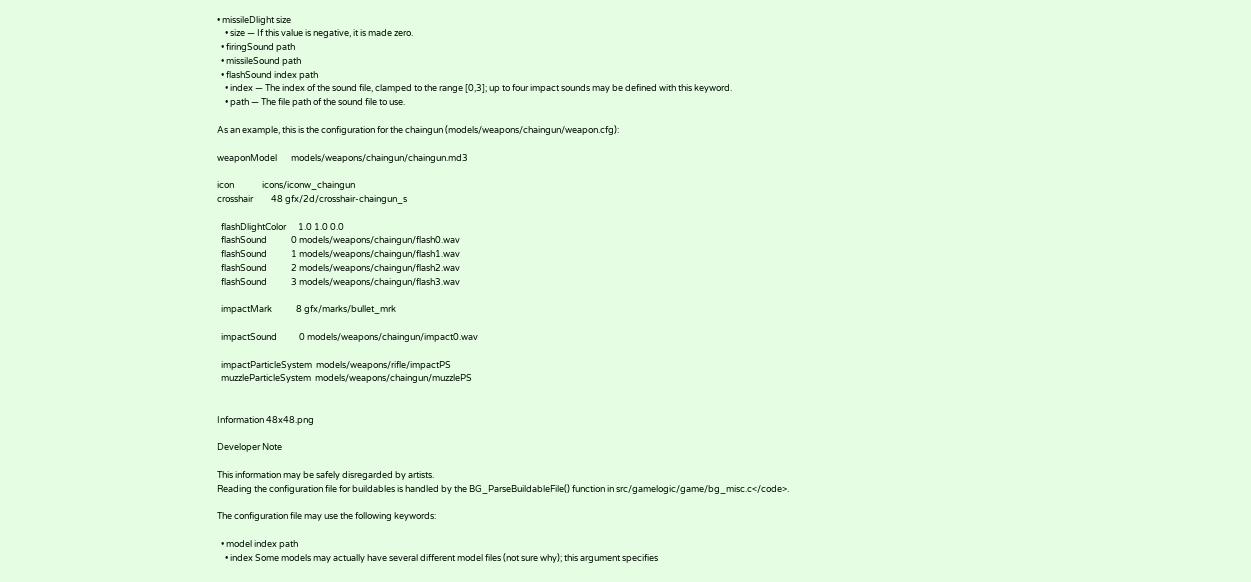• missileDlight size
    • size — If this value is negative, it is made zero.
  • firingSound path
  • missileSound path
  • flashSound index path
    • index — The index of the sound file, clamped to the range [0,3]; up to four impact sounds may be defined with this keyword.
    • path — The file path of the sound file to use.

As an example, this is the configuration for the chaingun (models/weapons/chaingun/weapon.cfg):

weaponModel       models/weapons/chaingun/chaingun.md3

icon              icons/iconw_chaingun
crosshair         48 gfx/2d/crosshair-chaingun_s

  flashDlightColor      1.0 1.0 0.0
  flashSound            0 models/weapons/chaingun/flash0.wav
  flashSound            1 models/weapons/chaingun/flash1.wav
  flashSound            2 models/weapons/chaingun/flash2.wav
  flashSound            3 models/weapons/chaingun/flash3.wav

  impactMark            8 gfx/marks/bullet_mrk

  impactSound           0 models/weapons/chaingun/impact0.wav

  impactParticleSystem  models/weapons/rifle/impactPS
  muzzleParticleSystem  models/weapons/chaingun/muzzlePS


Information 48x48.png

Developer Note

This information may be safely disregarded by artists.
Reading the configuration file for buildables is handled by the BG_ParseBuildableFile() function in src/gamelogic/game/bg_misc.c</code>.

The configuration file may use the following keywords:

  • model index path
    • index Some models may actually have several different model files (not sure why); this argument specifies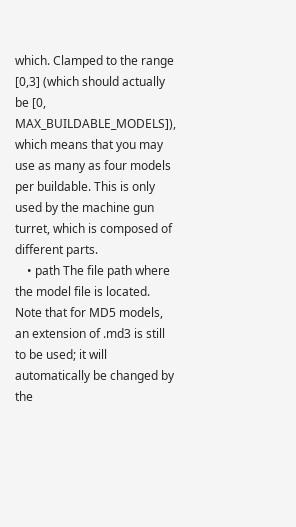which. Clamped to the range [0,3] (which should actually be [0, MAX_BUILDABLE_MODELS]), which means that you may use as many as four models per buildable. This is only used by the machine gun turret, which is composed of different parts.
    • path The file path where the model file is located. Note that for MD5 models, an extension of .md3 is still to be used; it will automatically be changed by the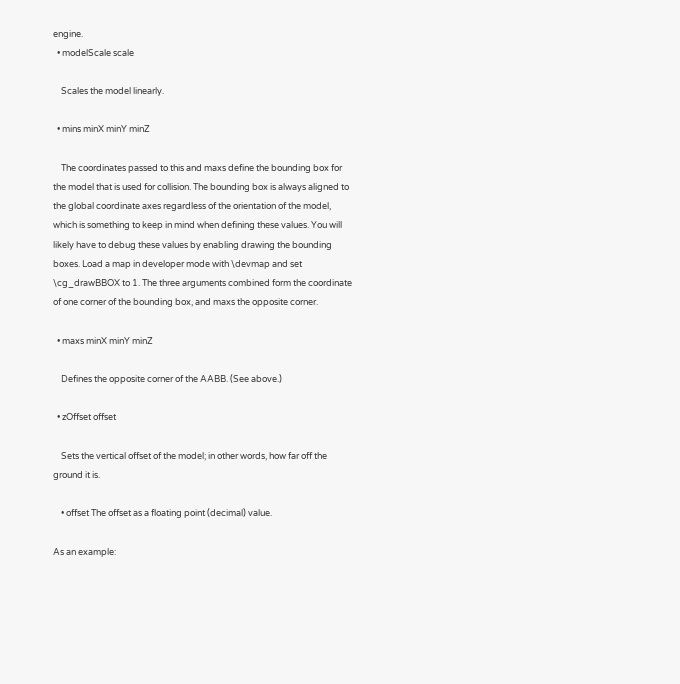engine.
  • modelScale scale

    Scales the model linearly.

  • mins minX minY minZ

    The coordinates passed to this and maxs define the bounding box for the model that is used for collision. The bounding box is always aligned to the global coordinate axes regardless of the orientation of the model, which is something to keep in mind when defining these values. You will likely have to debug these values by enabling drawing the bounding boxes. Load a map in developer mode with \devmap and set \cg_drawBBOX to 1. The three arguments combined form the coordinate of one corner of the bounding box, and maxs the opposite corner.

  • maxs minX minY minZ

    Defines the opposite corner of the AABB. (See above.)

  • zOffset offset

    Sets the vertical offset of the model; in other words, how far off the ground it is.

    • offset The offset as a floating point (decimal) value.

As an example: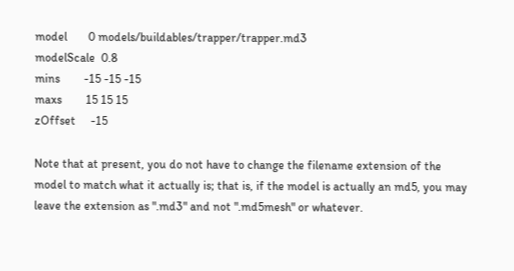model       0 models/buildables/trapper/trapper.md3
modelScale  0.8
mins        -15 -15 -15
maxs        15 15 15
zOffset     -15

Note that at present, you do not have to change the filename extension of the model to match what it actually is; that is, if the model is actually an md5, you may leave the extension as ".md3" and not ".md5mesh" or whatever.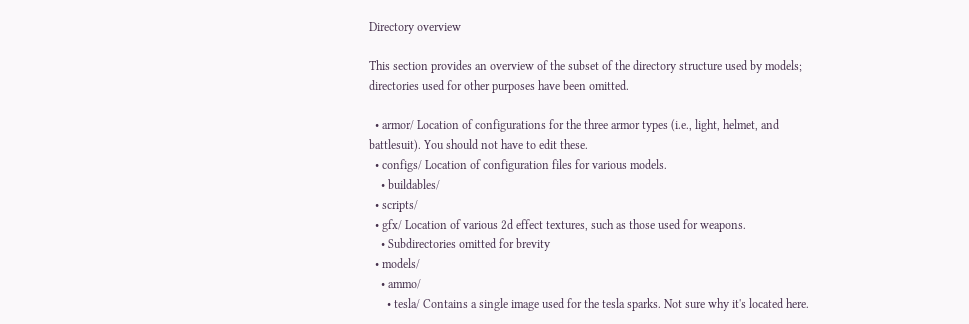Directory overview

This section provides an overview of the subset of the directory structure used by models; directories used for other purposes have been omitted.

  • armor/ Location of configurations for the three armor types (i.e., light, helmet, and battlesuit). You should not have to edit these.
  • configs/ Location of configuration files for various models.
    • buildables/
  • scripts/
  • gfx/ Location of various 2d effect textures, such as those used for weapons.
    • Subdirectories omitted for brevity
  • models/
    • ammo/
      • tesla/ Contains a single image used for the tesla sparks. Not sure why it's located here.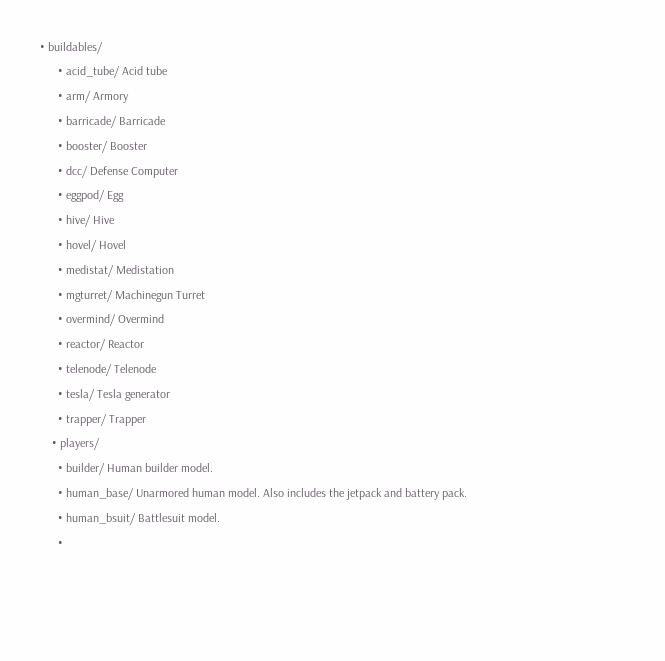• buildables/
      • acid_tube/ Acid tube
      • arm/ Armory
      • barricade/ Barricade
      • booster/ Booster
      • dcc/ Defense Computer
      • eggpod/ Egg
      • hive/ Hive
      • hovel/ Hovel
      • medistat/ Medistation
      • mgturret/ Machinegun Turret
      • overmind/ Overmind
      • reactor/ Reactor
      • telenode/ Telenode
      • tesla/ Tesla generator
      • trapper/ Trapper
    • players/
      • builder/ Human builder model.
      • human_base/ Unarmored human model. Also includes the jetpack and battery pack.
      • human_bsuit/ Battlesuit model.
      •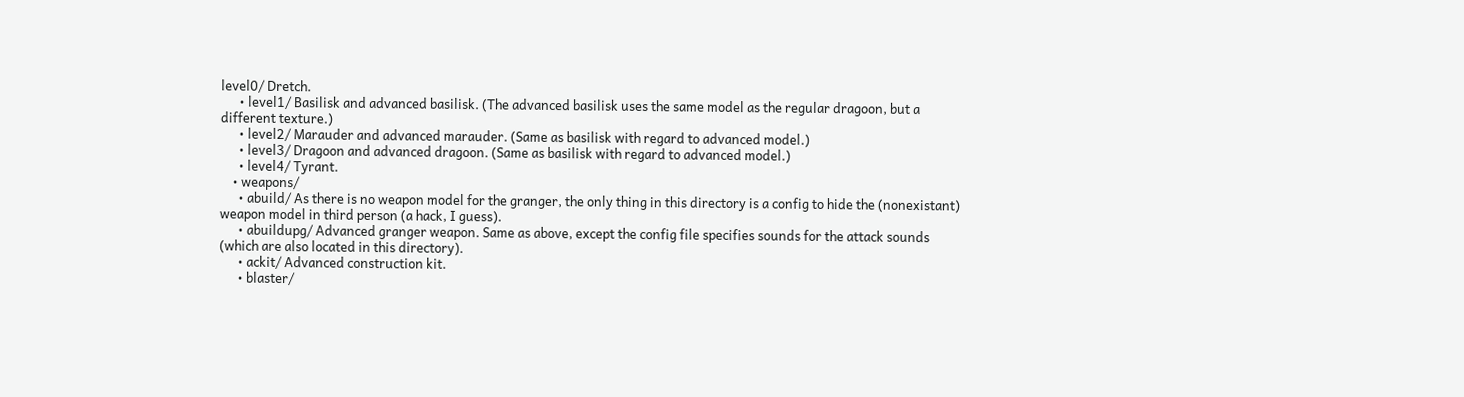level0/ Dretch.
      • level1/ Basilisk and advanced basilisk. (The advanced basilisk uses the same model as the regular dragoon, but a different texture.)
      • level2/ Marauder and advanced marauder. (Same as basilisk with regard to advanced model.)
      • level3/ Dragoon and advanced dragoon. (Same as basilisk with regard to advanced model.)
      • level4/ Tyrant.
    • weapons/
      • abuild/ As there is no weapon model for the granger, the only thing in this directory is a config to hide the (nonexistant) weapon model in third person (a hack, I guess).
      • abuildupg/ Advanced granger weapon. Same as above, except the config file specifies sounds for the attack sounds (which are also located in this directory).
      • ackit/ Advanced construction kit.
      • blaster/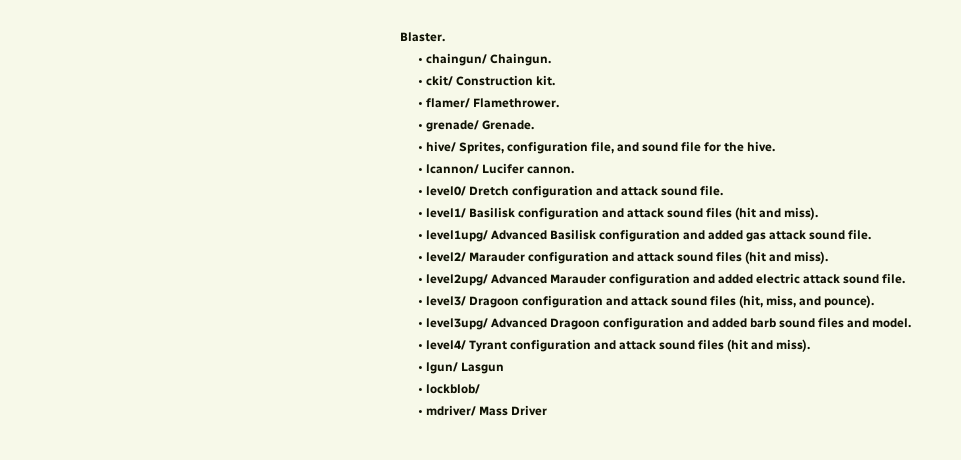Blaster.
      • chaingun/ Chaingun.
      • ckit/ Construction kit.
      • flamer/ Flamethrower.
      • grenade/ Grenade.
      • hive/ Sprites, configuration file, and sound file for the hive.
      • lcannon/ Lucifer cannon.
      • level0/ Dretch configuration and attack sound file.
      • level1/ Basilisk configuration and attack sound files (hit and miss).
      • level1upg/ Advanced Basilisk configuration and added gas attack sound file.
      • level2/ Marauder configuration and attack sound files (hit and miss).
      • level2upg/ Advanced Marauder configuration and added electric attack sound file.
      • level3/ Dragoon configuration and attack sound files (hit, miss, and pounce).
      • level3upg/ Advanced Dragoon configuration and added barb sound files and model.
      • level4/ Tyrant configuration and attack sound files (hit and miss).
      • lgun/ Lasgun
      • lockblob/
      • mdriver/ Mass Driver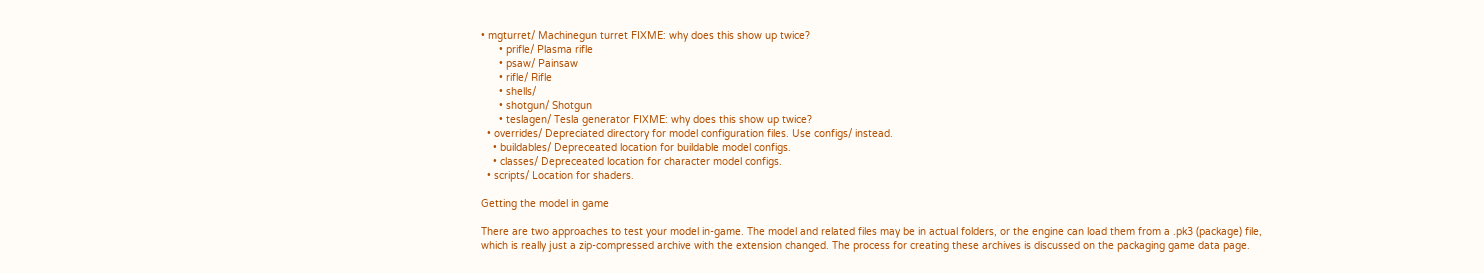• mgturret/ Machinegun turret FIXME: why does this show up twice?
      • prifle/ Plasma rifle
      • psaw/ Painsaw
      • rifle/ Rifle
      • shells/
      • shotgun/ Shotgun
      • teslagen/ Tesla generator FIXME: why does this show up twice?
  • overrides/ Depreciated directory for model configuration files. Use configs/ instead.
    • buildables/ Depreceated location for buildable model configs.
    • classes/ Depreceated location for character model configs.
  • scripts/ Location for shaders.

Getting the model in game

There are two approaches to test your model in-game. The model and related files may be in actual folders, or the engine can load them from a .pk3 (package) file, which is really just a zip-compressed archive with the extension changed. The process for creating these archives is discussed on the packaging game data page.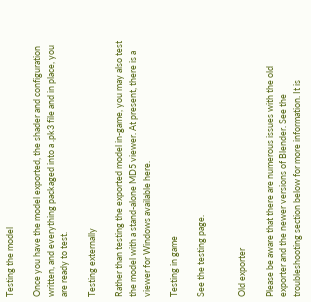Testing the model

Once you have the model exported, the shader and configuration written, and everything packaged into a .pk3 file and in place, you are ready to test.

Testing externally

Rather than testing the exported model in-game, you may also test the model with a stand-alone MD5 viewer. At present, there is a viewer for Windows available here.

Testing in game

See the testing page.


Old exporter

Please be aware that there are numerous issues with the old exporter and the newer versions of Blender. See the troubleshooting section below for more information. It is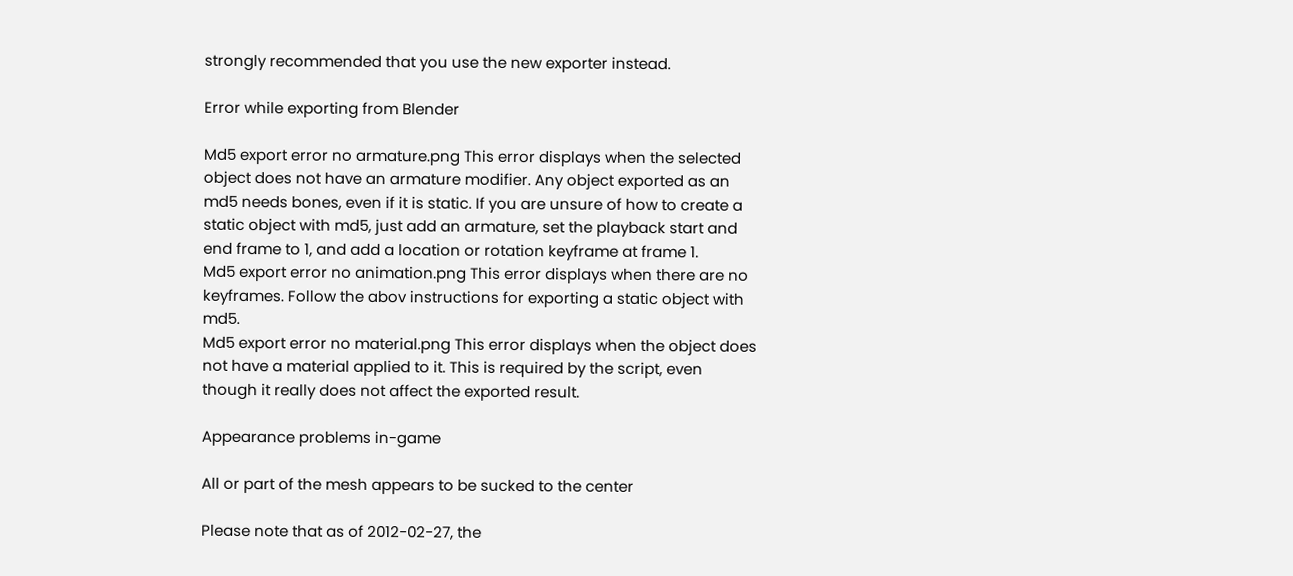strongly recommended that you use the new exporter instead.

Error while exporting from Blender

Md5 export error no armature.png This error displays when the selected object does not have an armature modifier. Any object exported as an md5 needs bones, even if it is static. If you are unsure of how to create a static object with md5, just add an armature, set the playback start and end frame to 1, and add a location or rotation keyframe at frame 1.
Md5 export error no animation.png This error displays when there are no keyframes. Follow the abov instructions for exporting a static object with md5.
Md5 export error no material.png This error displays when the object does not have a material applied to it. This is required by the script, even though it really does not affect the exported result.

Appearance problems in-game

All or part of the mesh appears to be sucked to the center

Please note that as of 2012-02-27, the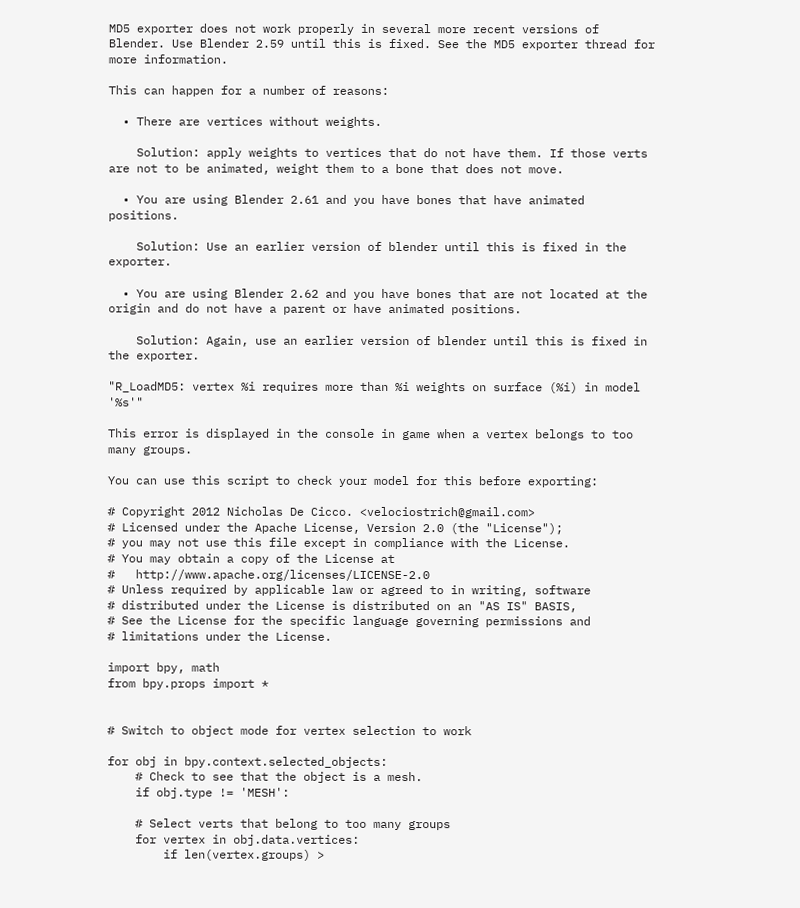MD5 exporter does not work properly in several more recent versions of Blender. Use Blender 2.59 until this is fixed. See the MD5 exporter thread for more information.

This can happen for a number of reasons:

  • There are vertices without weights.

    Solution: apply weights to vertices that do not have them. If those verts are not to be animated, weight them to a bone that does not move.

  • You are using Blender 2.61 and you have bones that have animated positions.

    Solution: Use an earlier version of blender until this is fixed in the exporter.

  • You are using Blender 2.62 and you have bones that are not located at the origin and do not have a parent or have animated positions.

    Solution: Again, use an earlier version of blender until this is fixed in the exporter.

"R_LoadMD5: vertex %i requires more than %i weights on surface (%i) in model '%s'"

This error is displayed in the console in game when a vertex belongs to too many groups.

You can use this script to check your model for this before exporting:

# Copyright 2012 Nicholas De Cicco. <velociostrich@gmail.com>
# Licensed under the Apache License, Version 2.0 (the "License");
# you may not use this file except in compliance with the License.
# You may obtain a copy of the License at
#   http://www.apache.org/licenses/LICENSE-2.0
# Unless required by applicable law or agreed to in writing, software
# distributed under the License is distributed on an "AS IS" BASIS,
# See the License for the specific language governing permissions and
# limitations under the License.

import bpy, math
from bpy.props import *


# Switch to object mode for vertex selection to work

for obj in bpy.context.selected_objects:
    # Check to see that the object is a mesh.
    if obj.type != 'MESH':

    # Select verts that belong to too many groups
    for vertex in obj.data.vertices:
        if len(vertex.groups) >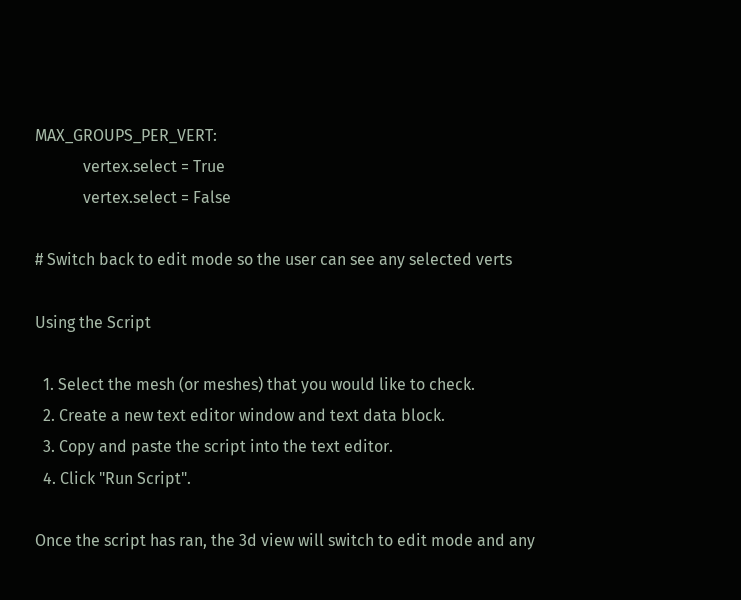MAX_GROUPS_PER_VERT:
            vertex.select = True
            vertex.select = False

# Switch back to edit mode so the user can see any selected verts

Using the Script

  1. Select the mesh (or meshes) that you would like to check.
  2. Create a new text editor window and text data block.
  3. Copy and paste the script into the text editor.
  4. Click "Run Script".

Once the script has ran, the 3d view will switch to edit mode and any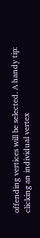offending vertices will be selected. A handy tip: clicking an individual vertex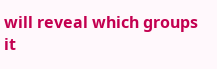will reveal which groups it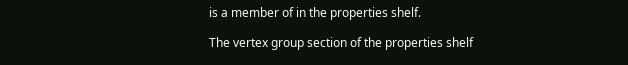is a member of in the properties shelf.

The vertex group section of the properties shelf